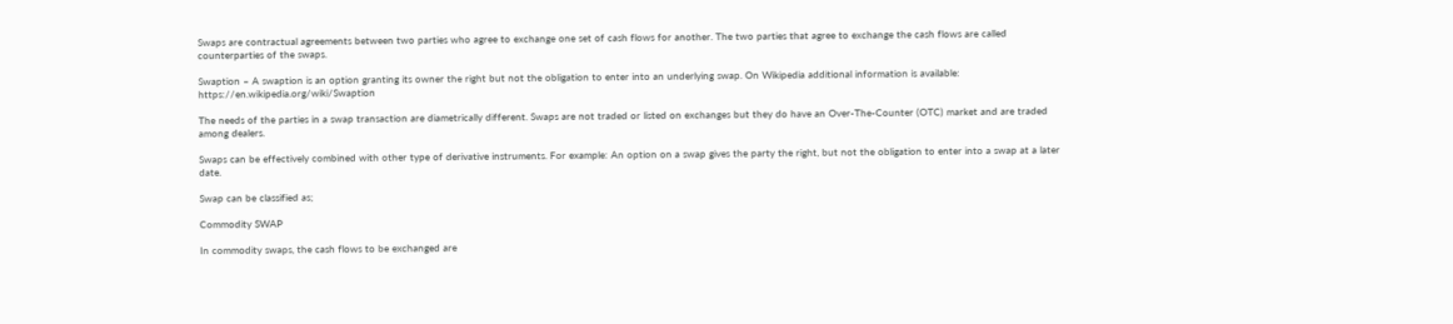Swaps are contractual agreements between two parties who agree to exchange one set of cash flows for another. The two parties that agree to exchange the cash flows are called counterparties of the swaps.

Swaption – A swaption is an option granting its owner the right but not the obligation to enter into an underlying swap. On Wikipedia additional information is available: https://en.wikipedia.org/wiki/Swaption

The needs of the parties in a swap transaction are diametrically different. Swaps are not traded or listed on exchanges but they do have an Over-The-Counter (OTC) market and are traded among dealers.

Swaps can be effectively combined with other type of derivative instruments. For example: An option on a swap gives the party the right, but not the obligation to enter into a swap at a later date.

Swap can be classified as;

Commodity SWAP

In commodity swaps, the cash flows to be exchanged are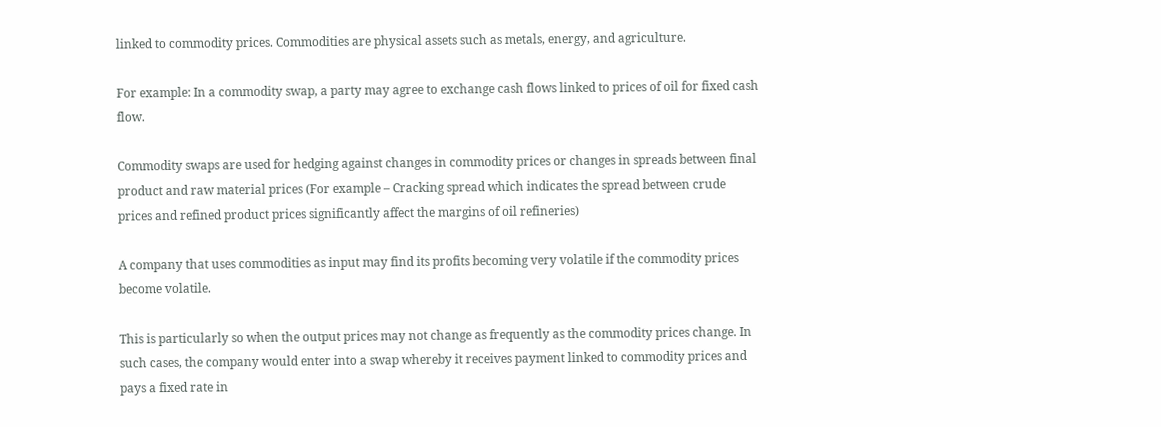linked to commodity prices. Commodities are physical assets such as metals, energy, and agriculture.

For example: In a commodity swap, a party may agree to exchange cash flows linked to prices of oil for fixed cash flow.

Commodity swaps are used for hedging against changes in commodity prices or changes in spreads between final product and raw material prices (For example – Cracking spread which indicates the spread between crude prices and refined product prices significantly affect the margins of oil refineries)

A company that uses commodities as input may find its profits becoming very volatile if the commodity prices become volatile.

This is particularly so when the output prices may not change as frequently as the commodity prices change. In such cases, the company would enter into a swap whereby it receives payment linked to commodity prices and pays a fixed rate in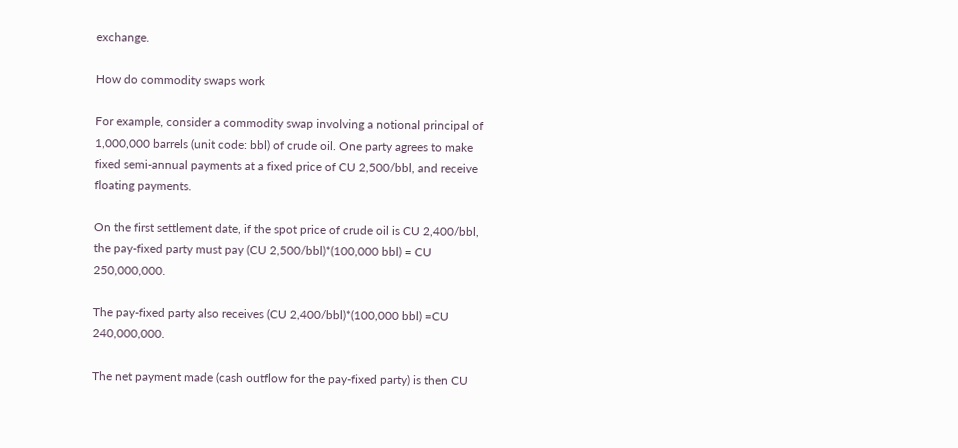exchange.

How do commodity swaps work

For example, consider a commodity swap involving a notional principal of 1,000,000 barrels (unit code: bbl) of crude oil. One party agrees to make fixed semi-annual payments at a fixed price of CU 2,500/bbl, and receive floating payments.

On the first settlement date, if the spot price of crude oil is CU 2,400/bbl, the pay-fixed party must pay (CU 2,500/bbl)*(100,000 bbl) = CU 250,000,000.

The pay-fixed party also receives (CU 2,400/bbl)*(100,000 bbl) =CU 240,000,000.

The net payment made (cash outflow for the pay-fixed party) is then CU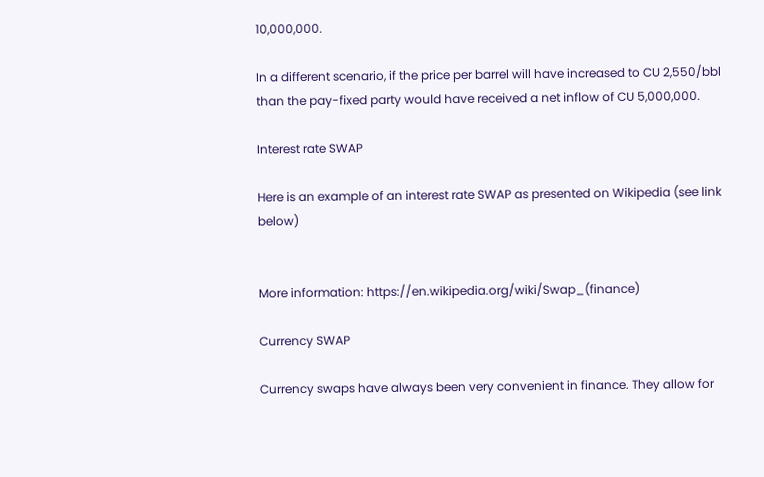10,000,000.

In a different scenario, if the price per barrel will have increased to CU 2,550/bbl than the pay-fixed party would have received a net inflow of CU 5,000,000.

Interest rate SWAP

Here is an example of an interest rate SWAP as presented on Wikipedia (see link below)


More information: https://en.wikipedia.org/wiki/Swap_(finance)

Currency SWAP

Currency swaps have always been very convenient in finance. They allow for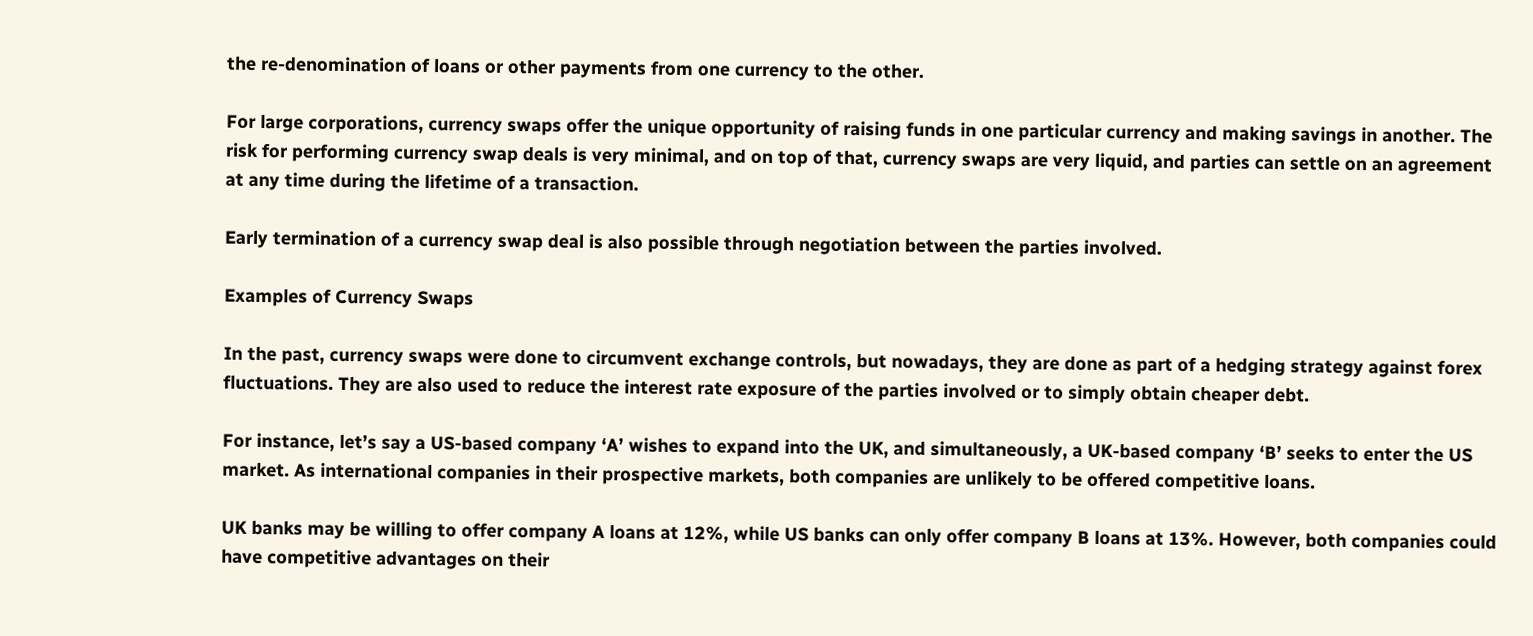the re-denomination of loans or other payments from one currency to the other.

For large corporations, currency swaps offer the unique opportunity of raising funds in one particular currency and making savings in another. The risk for performing currency swap deals is very minimal, and on top of that, currency swaps are very liquid, and parties can settle on an agreement at any time during the lifetime of a transaction.

Early termination of a currency swap deal is also possible through negotiation between the parties involved.

Examples of Currency Swaps

In the past, currency swaps were done to circumvent exchange controls, but nowadays, they are done as part of a hedging strategy against forex fluctuations. They are also used to reduce the interest rate exposure of the parties involved or to simply obtain cheaper debt.

For instance, let’s say a US-based company ‘A’ wishes to expand into the UK, and simultaneously, a UK-based company ‘B’ seeks to enter the US market. As international companies in their prospective markets, both companies are unlikely to be offered competitive loans.

UK banks may be willing to offer company A loans at 12%, while US banks can only offer company B loans at 13%. However, both companies could have competitive advantages on their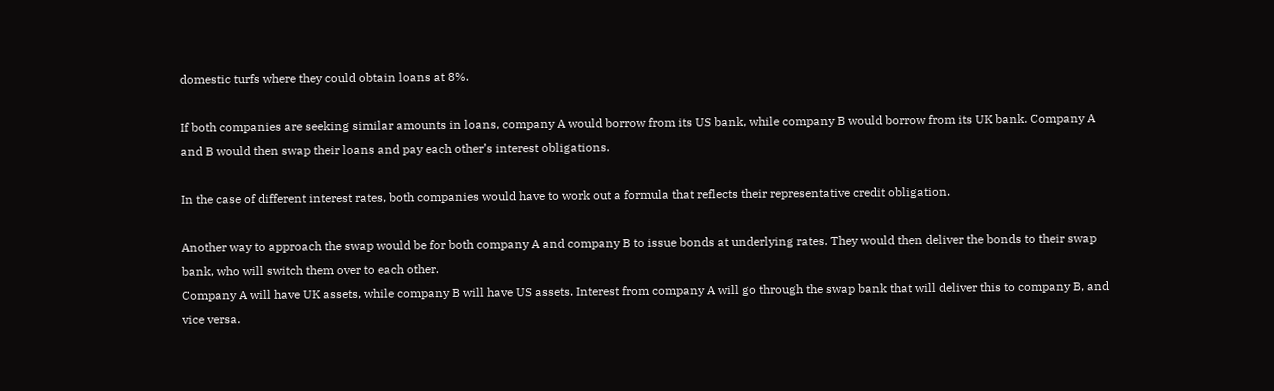domestic turfs where they could obtain loans at 8%.

If both companies are seeking similar amounts in loans, company A would borrow from its US bank, while company B would borrow from its UK bank. Company A and B would then swap their loans and pay each other’s interest obligations.

In the case of different interest rates, both companies would have to work out a formula that reflects their representative credit obligation.

Another way to approach the swap would be for both company A and company B to issue bonds at underlying rates. They would then deliver the bonds to their swap bank, who will switch them over to each other.
Company A will have UK assets, while company B will have US assets. Interest from company A will go through the swap bank that will deliver this to company B, and vice versa.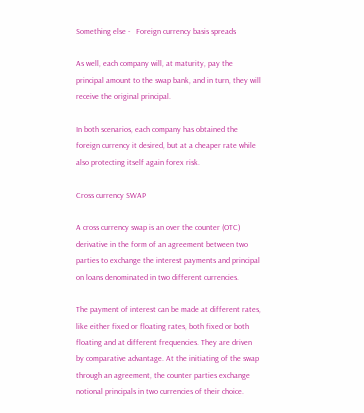Something else -   Foreign currency basis spreads

As well, each company will, at maturity, pay the principal amount to the swap bank, and in turn, they will receive the original principal.

In both scenarios, each company has obtained the foreign currency it desired, but at a cheaper rate while also protecting itself again forex risk.

Cross currency SWAP

A cross currency swap is an over the counter (OTC) derivative in the form of an agreement between two parties to exchange the interest payments and principal on loans denominated in two different currencies.

The payment of interest can be made at different rates, like either fixed or floating rates, both fixed or both floating and at different frequencies. They are driven by comparative advantage. At the initiating of the swap through an agreement, the counter parties exchange notional principals in two currencies of their choice.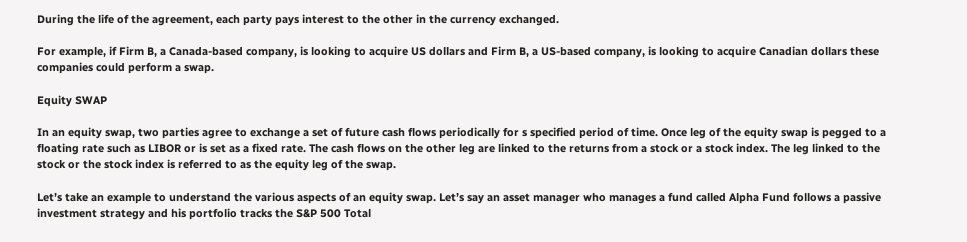During the life of the agreement, each party pays interest to the other in the currency exchanged.

For example, if Firm B, a Canada-based company, is looking to acquire US dollars and Firm B, a US-based company, is looking to acquire Canadian dollars these companies could perform a swap.

Equity SWAP

In an equity swap, two parties agree to exchange a set of future cash flows periodically for s specified period of time. Once leg of the equity swap is pegged to a floating rate such as LIBOR or is set as a fixed rate. The cash flows on the other leg are linked to the returns from a stock or a stock index. The leg linked to the stock or the stock index is referred to as the equity leg of the swap.

Let’s take an example to understand the various aspects of an equity swap. Let’s say an asset manager who manages a fund called Alpha Fund follows a passive investment strategy and his portfolio tracks the S&P 500 Total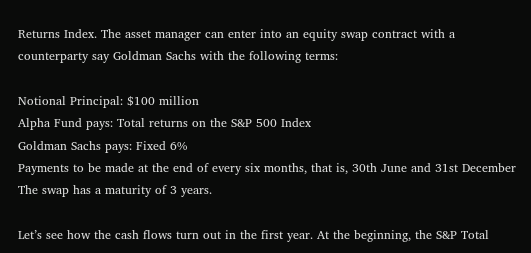Returns Index. The asset manager can enter into an equity swap contract with a counterparty say Goldman Sachs with the following terms:

Notional Principal: $100 million
Alpha Fund pays: Total returns on the S&P 500 Index
Goldman Sachs pays: Fixed 6%
Payments to be made at the end of every six months, that is, 30th June and 31st December
The swap has a maturity of 3 years.

Let’s see how the cash flows turn out in the first year. At the beginning, the S&P Total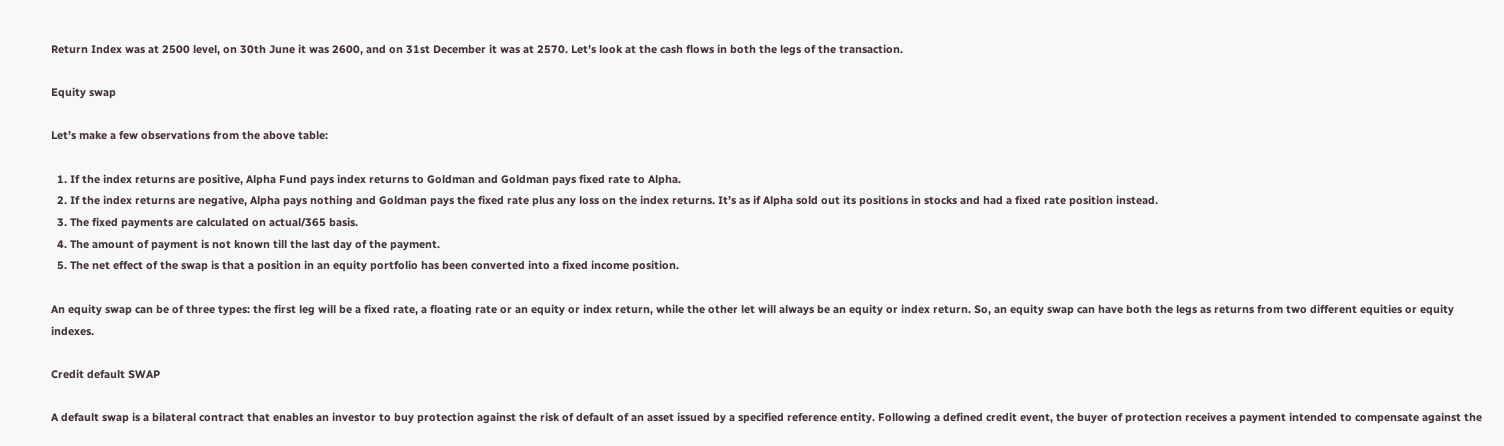Return Index was at 2500 level, on 30th June it was 2600, and on 31st December it was at 2570. Let’s look at the cash flows in both the legs of the transaction.

Equity swap

Let’s make a few observations from the above table:

  1. If the index returns are positive, Alpha Fund pays index returns to Goldman and Goldman pays fixed rate to Alpha.
  2. If the index returns are negative, Alpha pays nothing and Goldman pays the fixed rate plus any loss on the index returns. It’s as if Alpha sold out its positions in stocks and had a fixed rate position instead.
  3. The fixed payments are calculated on actual/365 basis.
  4. The amount of payment is not known till the last day of the payment.
  5. The net effect of the swap is that a position in an equity portfolio has been converted into a fixed income position.

An equity swap can be of three types: the first leg will be a fixed rate, a floating rate or an equity or index return, while the other let will always be an equity or index return. So, an equity swap can have both the legs as returns from two different equities or equity indexes.

Credit default SWAP

A default swap is a bilateral contract that enables an investor to buy protection against the risk of default of an asset issued by a specified reference entity. Following a defined credit event, the buyer of protection receives a payment intended to compensate against the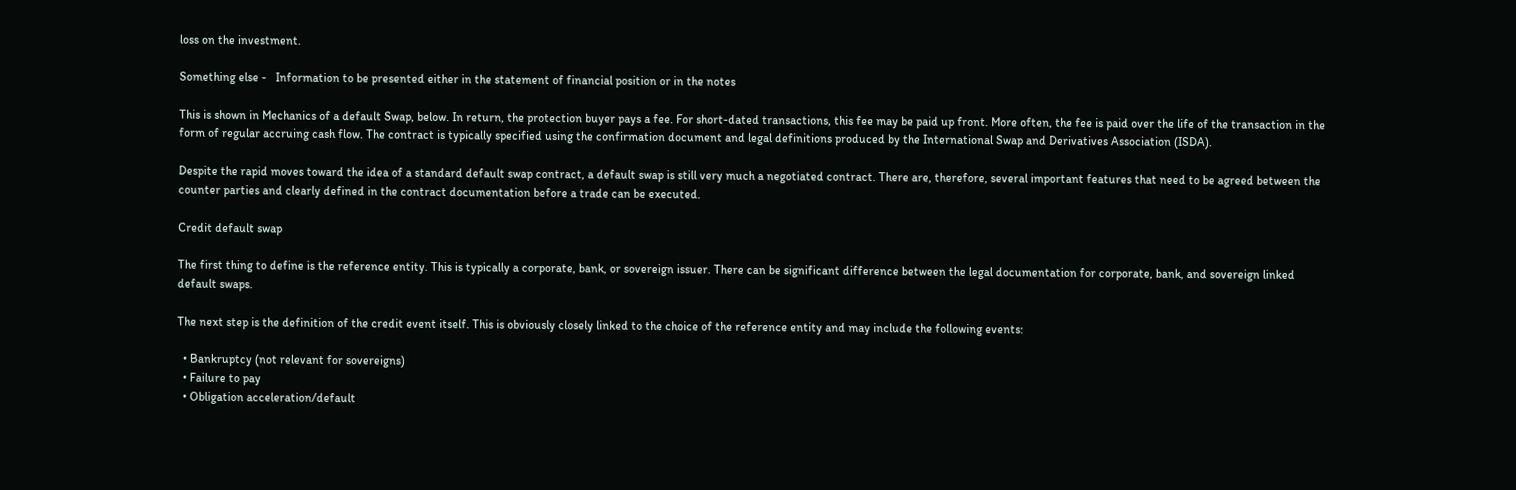loss on the investment.

Something else -   Information to be presented either in the statement of financial position or in the notes

This is shown in Mechanics of a default Swap, below. In return, the protection buyer pays a fee. For short-dated transactions, this fee may be paid up front. More often, the fee is paid over the life of the transaction in the form of regular accruing cash flow. The contract is typically specified using the confirmation document and legal definitions produced by the International Swap and Derivatives Association (ISDA).

Despite the rapid moves toward the idea of a standard default swap contract, a default swap is still very much a negotiated contract. There are, therefore, several important features that need to be agreed between the counter parties and clearly defined in the contract documentation before a trade can be executed.

Credit default swap

The first thing to define is the reference entity. This is typically a corporate, bank, or sovereign issuer. There can be significant difference between the legal documentation for corporate, bank, and sovereign linked default swaps.

The next step is the definition of the credit event itself. This is obviously closely linked to the choice of the reference entity and may include the following events:

  • Bankruptcy (not relevant for sovereigns)
  • Failure to pay
  • Obligation acceleration/default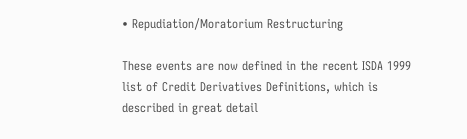• Repudiation/Moratorium Restructuring

These events are now defined in the recent ISDA 1999 list of Credit Derivatives Definitions, which is described in great detail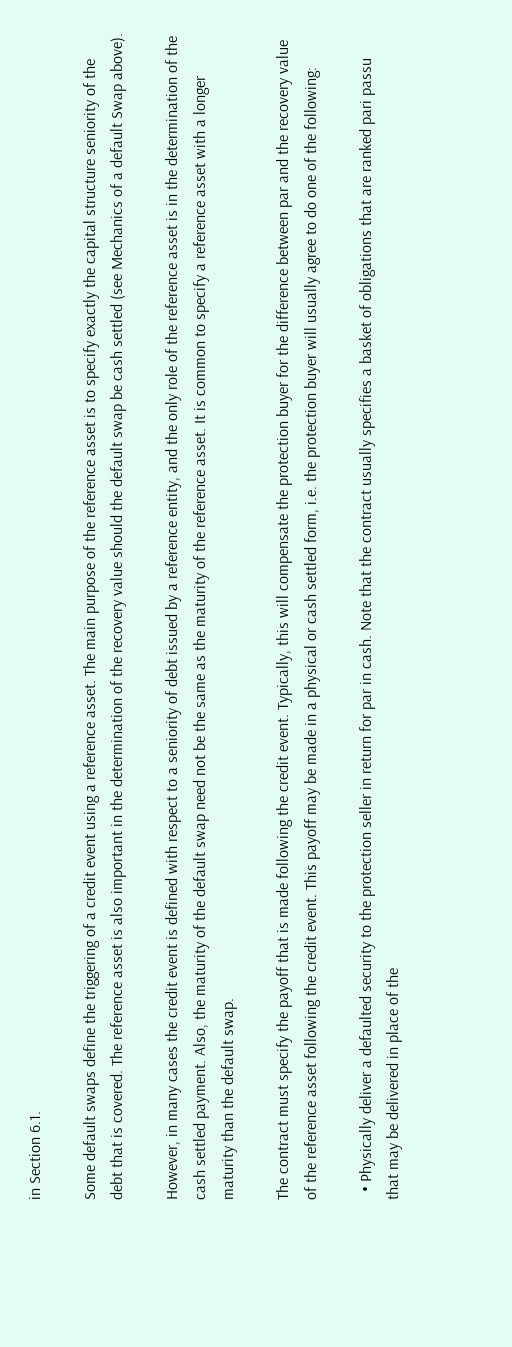in Section 6.1.

Some default swaps define the triggering of a credit event using a reference asset. The main purpose of the reference asset is to specify exactly the capital structure seniority of the debt that is covered. The reference asset is also important in the determination of the recovery value should the default swap be cash settled (see Mechanics of a default Swap above).

However, in many cases the credit event is defined with respect to a seniority of debt issued by a reference entity, and the only role of the reference asset is in the determination of the cash settled payment. Also, the maturity of the default swap need not be the same as the maturity of the reference asset. It is common to specify a reference asset with a longer maturity than the default swap.

The contract must specify the payoff that is made following the credit event. Typically, this will compensate the protection buyer for the difference between par and the recovery value of the reference asset following the credit event. This payoff may be made in a physical or cash settled form, i.e. the protection buyer will usually agree to do one of the following:

  • Physically deliver a defaulted security to the protection seller in return for par in cash. Note that the contract usually specifies a basket of obligations that are ranked pari passu that may be delivered in place of the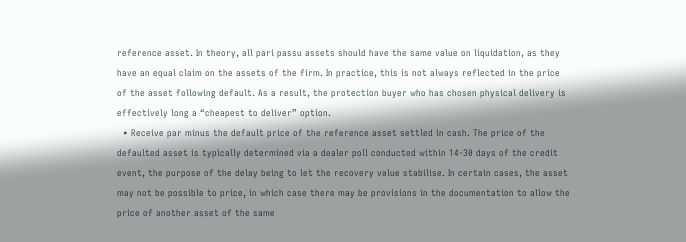reference asset. In theory, all pari passu assets should have the same value on liquidation, as they have an equal claim on the assets of the firm. In practice, this is not always reflected in the price of the asset following default. As a result, the protection buyer who has chosen physical delivery is effectively long a “cheapest to deliver” option.
  • Receive par minus the default price of the reference asset settled in cash. The price of the defaulted asset is typically determined via a dealer poll conducted within 14-30 days of the credit event, the purpose of the delay being to let the recovery value stabilise. In certain cases, the asset may not be possible to price, in which case there may be provisions in the documentation to allow the price of another asset of the same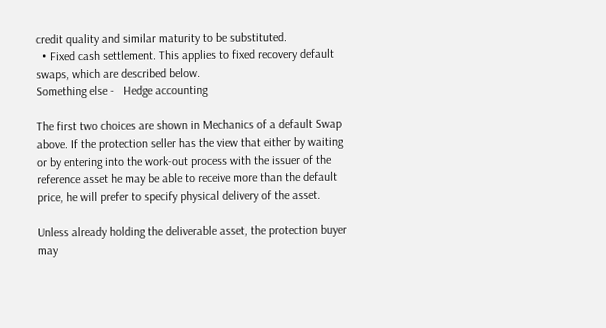credit quality and similar maturity to be substituted.
  • Fixed cash settlement. This applies to fixed recovery default swaps, which are described below.
Something else -   Hedge accounting

The first two choices are shown in Mechanics of a default Swap above. If the protection seller has the view that either by waiting or by entering into the work-out process with the issuer of the reference asset he may be able to receive more than the default price, he will prefer to specify physical delivery of the asset.

Unless already holding the deliverable asset, the protection buyer may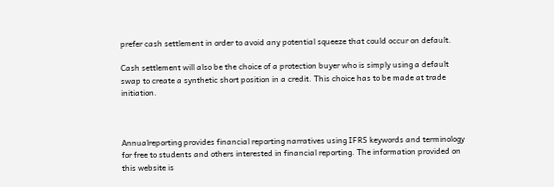prefer cash settlement in order to avoid any potential squeeze that could occur on default.

Cash settlement will also be the choice of a protection buyer who is simply using a default swap to create a synthetic short position in a credit. This choice has to be made at trade initiation.



Annualreporting provides financial reporting narratives using IFRS keywords and terminology for free to students and others interested in financial reporting. The information provided on this website is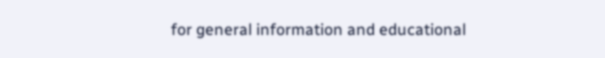for general information and educational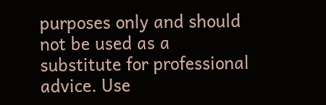purposes only and should not be used as a substitute for professional advice. Use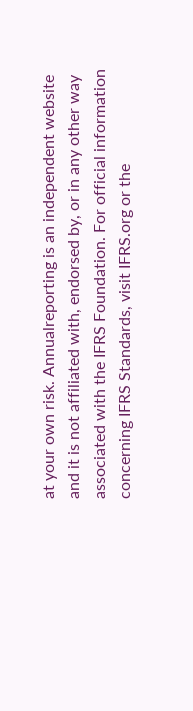at your own risk. Annualreporting is an independent website and it is not affiliated with, endorsed by, or in any other way associated with the IFRS Foundation. For official information concerning IFRS Standards, visit IFRS.org or the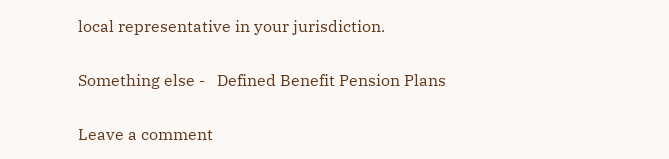local representative in your jurisdiction.

Something else -   Defined Benefit Pension Plans

Leave a comment